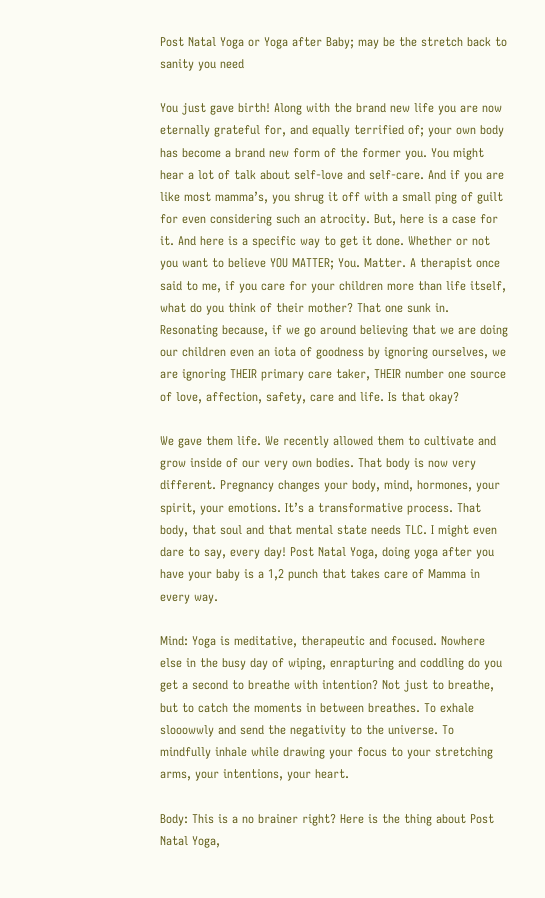Post Natal Yoga or Yoga after Baby; may be the stretch back to sanity you need

You just gave birth! Along with the brand new life you are now eternally grateful for, and equally terrified of; your own body has become a brand new form of the former you. You might hear a lot of talk about self-love and self-care. And if you are like most mamma’s, you shrug it off with a small ping of guilt for even considering such an atrocity. But, here is a case for it. And here is a specific way to get it done. Whether or not you want to believe YOU MATTER; You. Matter. A therapist once said to me, if you care for your children more than life itself, what do you think of their mother? That one sunk in. Resonating because, if we go around believing that we are doing our children even an iota of goodness by ignoring ourselves, we are ignoring THEIR primary care taker, THEIR number one source of love, affection, safety, care and life. Is that okay?

We gave them life. We recently allowed them to cultivate and grow inside of our very own bodies. That body is now very different. Pregnancy changes your body, mind, hormones, your spirit, your emotions. It’s a transformative process. That body, that soul and that mental state needs TLC. I might even dare to say, every day! Post Natal Yoga, doing yoga after you have your baby is a 1,2 punch that takes care of Mamma in every way.

Mind: Yoga is meditative, therapeutic and focused. Nowhere else in the busy day of wiping, enrapturing and coddling do you get a second to breathe with intention? Not just to breathe, but to catch the moments in between breathes. To exhale slooowwly and send the negativity to the universe. To mindfully inhale while drawing your focus to your stretching arms, your intentions, your heart.

Body: This is a no brainer right? Here is the thing about Post Natal Yoga,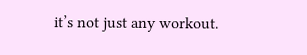it’s not just any workout.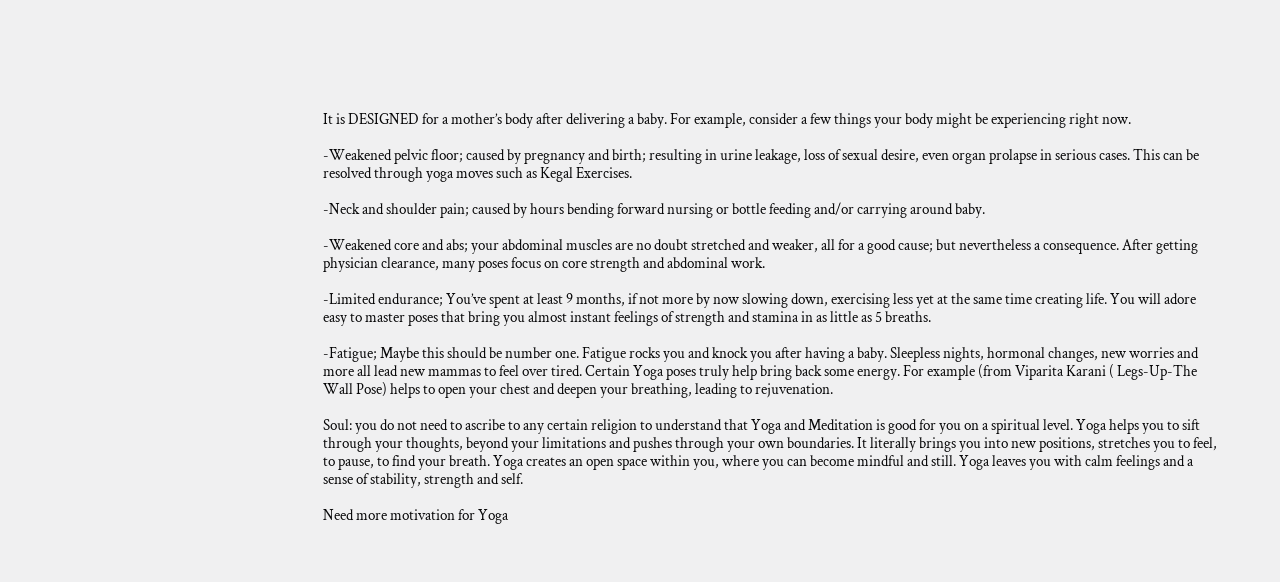It is DESIGNED for a mother’s body after delivering a baby. For example, consider a few things your body might be experiencing right now.

-Weakened pelvic floor; caused by pregnancy and birth; resulting in urine leakage, loss of sexual desire, even organ prolapse in serious cases. This can be resolved through yoga moves such as Kegal Exercises.

-Neck and shoulder pain; caused by hours bending forward nursing or bottle feeding and/or carrying around baby.

-Weakened core and abs; your abdominal muscles are no doubt stretched and weaker, all for a good cause; but nevertheless a consequence. After getting physician clearance, many poses focus on core strength and abdominal work.

-Limited endurance; You’ve spent at least 9 months, if not more by now slowing down, exercising less yet at the same time creating life. You will adore easy to master poses that bring you almost instant feelings of strength and stamina in as little as 5 breaths.

-Fatigue; Maybe this should be number one. Fatigue rocks you and knock you after having a baby. Sleepless nights, hormonal changes, new worries and more all lead new mammas to feel over tired. Certain Yoga poses truly help bring back some energy. For example (from Viparita Karani ( Legs-Up-The Wall Pose) helps to open your chest and deepen your breathing, leading to rejuvenation.

Soul: you do not need to ascribe to any certain religion to understand that Yoga and Meditation is good for you on a spiritual level. Yoga helps you to sift through your thoughts, beyond your limitations and pushes through your own boundaries. It literally brings you into new positions, stretches you to feel, to pause, to find your breath. Yoga creates an open space within you, where you can become mindful and still. Yoga leaves you with calm feelings and a sense of stability, strength and self.

Need more motivation for Yoga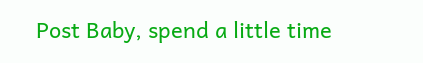Post Baby, spend a little time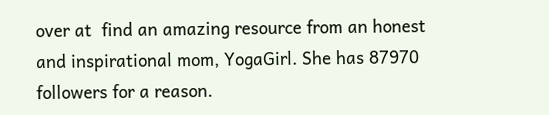over at  find an amazing resource from an honest and inspirational mom, YogaGirl. She has 87970 followers for a reason.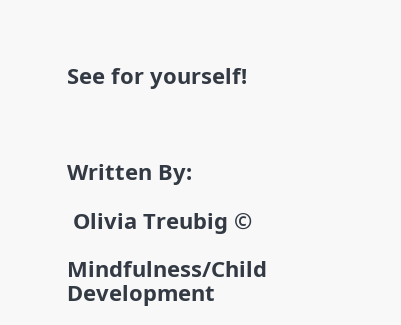See for yourself!



Written By:

 Olivia Treubig ©

Mindfulness/Child Development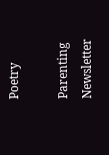Poetry

Parenting Newsletter